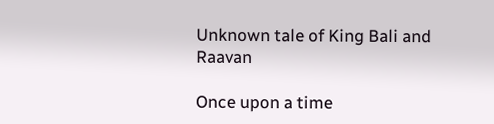Unknown tale of King Bali and Raavan

Once upon a time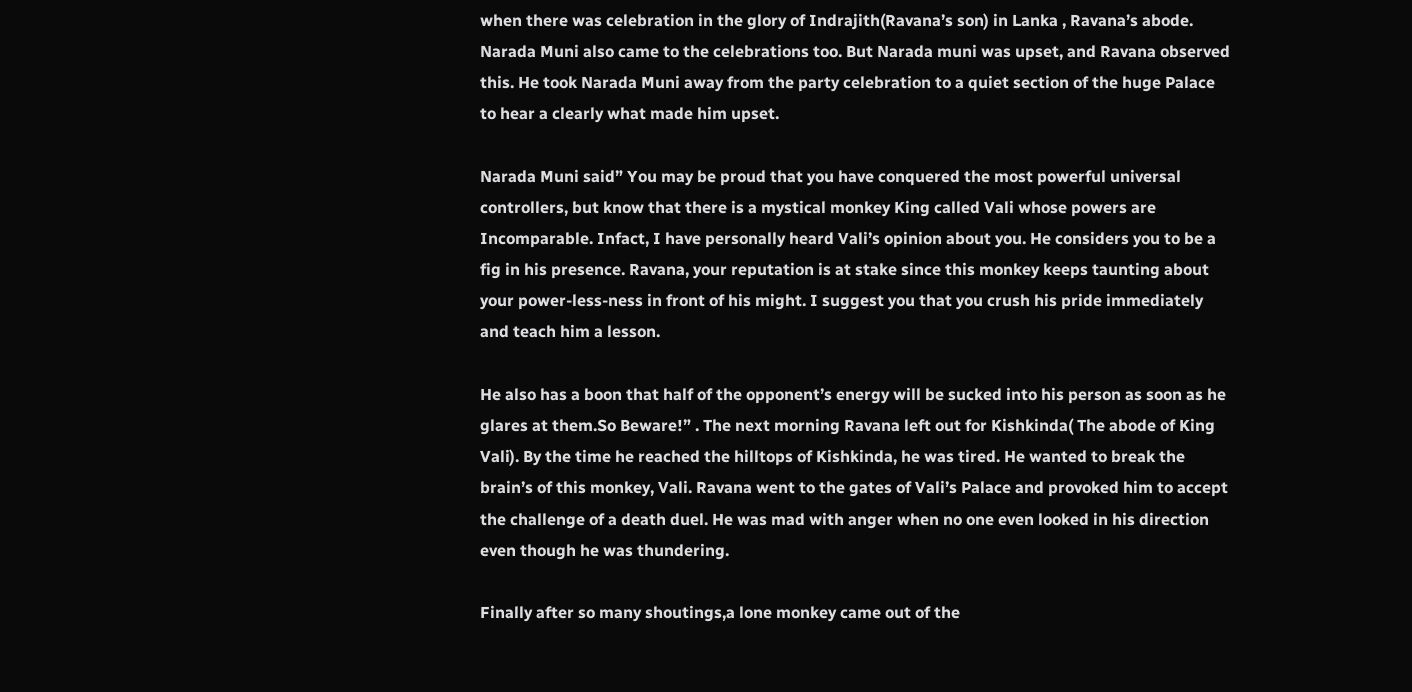when there was celebration in the glory of Indrajith(Ravana’s son) in Lanka , Ravana’s abode. Narada Muni also came to the celebrations too. But Narada muni was upset, and Ravana observed this. He took Narada Muni away from the party celebration to a quiet section of the huge Palace to hear a clearly what made him upset.

Narada Muni said” You may be proud that you have conquered the most powerful universal controllers, but know that there is a mystical monkey King called Vali whose powers are Incomparable. Infact, I have personally heard Vali’s opinion about you. He considers you to be a fig in his presence. Ravana, your reputation is at stake since this monkey keeps taunting about your power-less-ness in front of his might. I suggest you that you crush his pride immediately and teach him a lesson.

He also has a boon that half of the opponent’s energy will be sucked into his person as soon as he glares at them.So Beware!” . The next morning Ravana left out for Kishkinda( The abode of King Vali). By the time he reached the hilltops of Kishkinda, he was tired. He wanted to break the brain’s of this monkey, Vali. Ravana went to the gates of Vali’s Palace and provoked him to accept the challenge of a death duel. He was mad with anger when no one even looked in his direction even though he was thundering.

Finally after so many shoutings,a lone monkey came out of the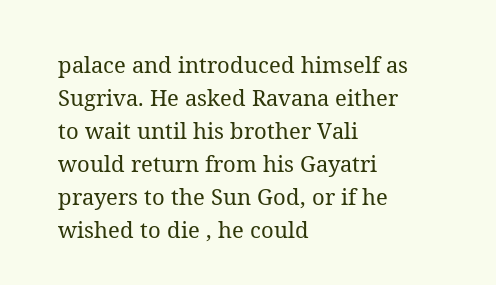palace and introduced himself as Sugriva. He asked Ravana either to wait until his brother Vali would return from his Gayatri prayers to the Sun God, or if he wished to die , he could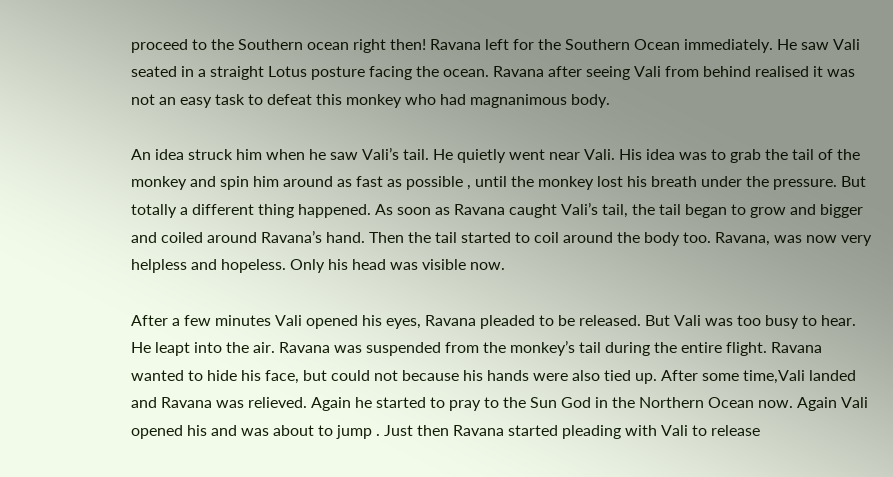proceed to the Southern ocean right then! Ravana left for the Southern Ocean immediately. He saw Vali seated in a straight Lotus posture facing the ocean. Ravana after seeing Vali from behind realised it was not an easy task to defeat this monkey who had magnanimous body.

An idea struck him when he saw Vali’s tail. He quietly went near Vali. His idea was to grab the tail of the monkey and spin him around as fast as possible , until the monkey lost his breath under the pressure. But totally a different thing happened. As soon as Ravana caught Vali’s tail, the tail began to grow and bigger and coiled around Ravana’s hand. Then the tail started to coil around the body too. Ravana, was now very helpless and hopeless. Only his head was visible now.

After a few minutes Vali opened his eyes, Ravana pleaded to be released. But Vali was too busy to hear. He leapt into the air. Ravana was suspended from the monkey’s tail during the entire flight. Ravana wanted to hide his face, but could not because his hands were also tied up. After some time,Vali landed and Ravana was relieved. Again he started to pray to the Sun God in the Northern Ocean now. Again Vali opened his and was about to jump . Just then Ravana started pleading with Vali to release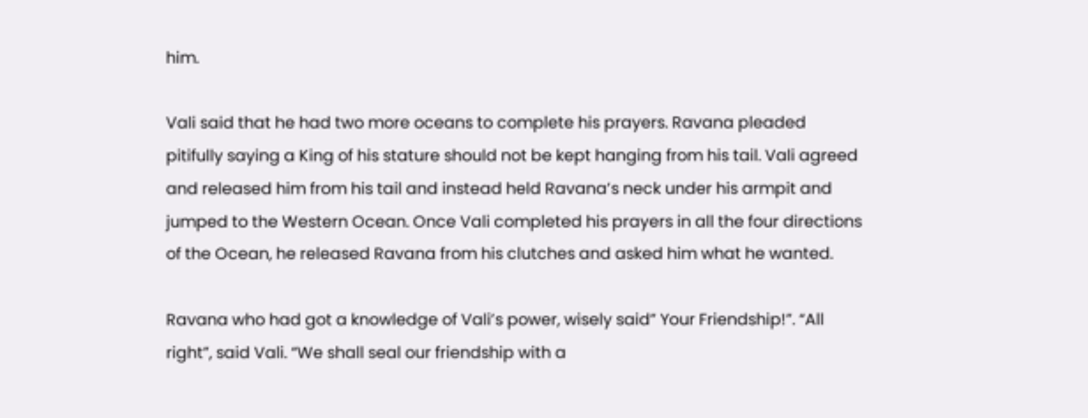him.

Vali said that he had two more oceans to complete his prayers. Ravana pleaded pitifully saying a King of his stature should not be kept hanging from his tail. Vali agreed and released him from his tail and instead held Ravana’s neck under his armpit and jumped to the Western Ocean. Once Vali completed his prayers in all the four directions of the Ocean, he released Ravana from his clutches and asked him what he wanted.

Ravana who had got a knowledge of Vali’s power, wisely said” Your Friendship!”. “All right”, said Vali. “We shall seal our friendship with a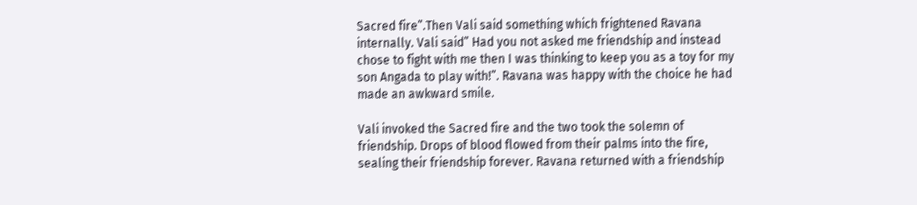Sacred fire”.Then Vali said something which frightened Ravana internally. Vali said” Had you not asked me friendship and instead chose to fight with me then I was thinking to keep you as a toy for my son Angada to play with!”. Ravana was happy with the choice he had made an awkward smile.

Vali invoked the Sacred fire and the two took the solemn of friendship. Drops of blood flowed from their palms into the fire, sealing their friendship forever. Ravana returned with a friendship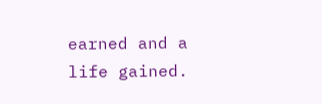earned and a life gained.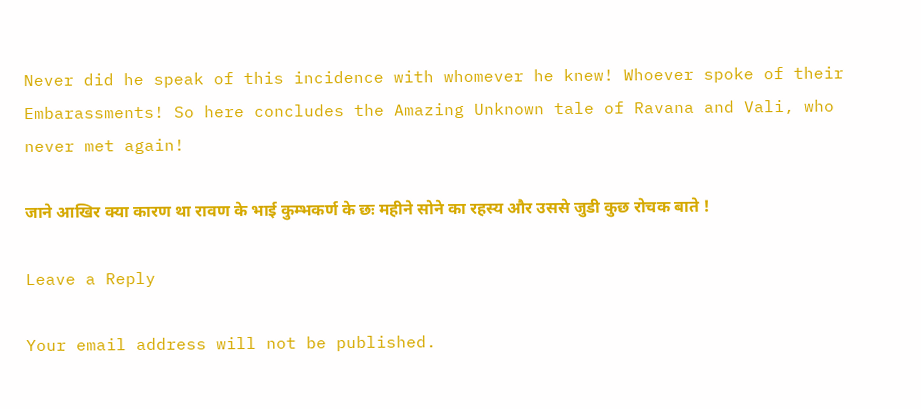Never did he speak of this incidence with whomever he knew! Whoever spoke of their Embarassments! So here concludes the Amazing Unknown tale of Ravana and Vali, who never met again!

जाने आखिर क्या कारण था रावण के भाई कुम्भकर्ण के छः महीने सोने का रहस्य और उससे जुडी कुछ रोचक बाते !

Leave a Reply

Your email address will not be published.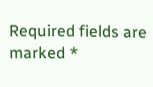Required fields are marked *